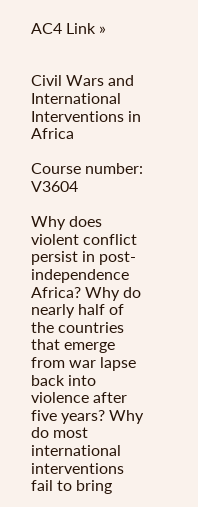AC4 Link »


Civil Wars and International Interventions in Africa

Course number: V3604

Why does violent conflict persist in post-independence Africa? Why do nearly half of the countries that emerge from war lapse back into violence after five years? Why do most international interventions fail to bring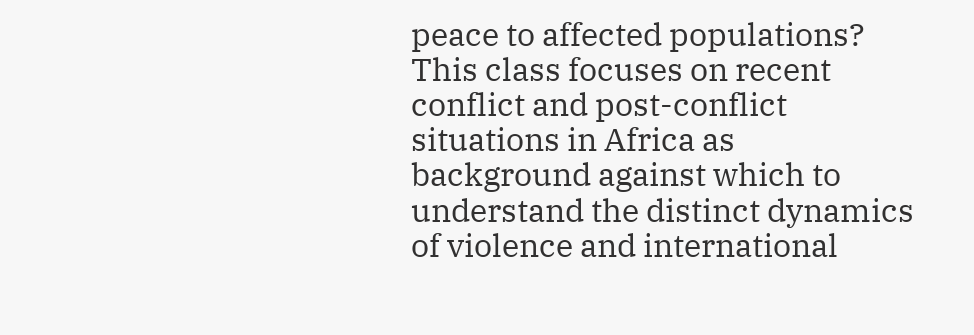peace to affected populations? This class focuses on recent conflict and post-conflict situations in Africa as background against which to understand the distinct dynamics of violence and international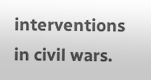interventions in civil wars.